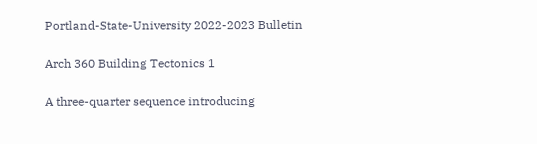Portland-State-University 2022-2023 Bulletin

Arch 360 Building Tectonics 1

A three-quarter sequence introducing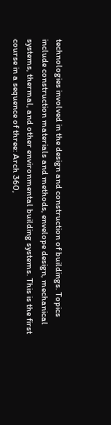technologies involved in the design and construction of buildings. Topics include construction materials and methods, envelope design, mechanical systems, thermal, and other environmental building systems. This is the first course in a sequence of three: Arch 360,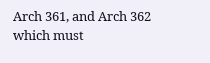Arch 361, and Arch 362 which must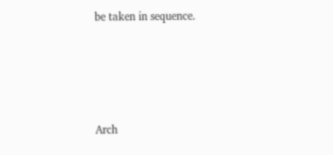be taken in sequence.




Arch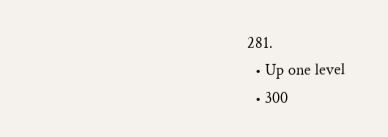281.
  • Up one level
  • 300